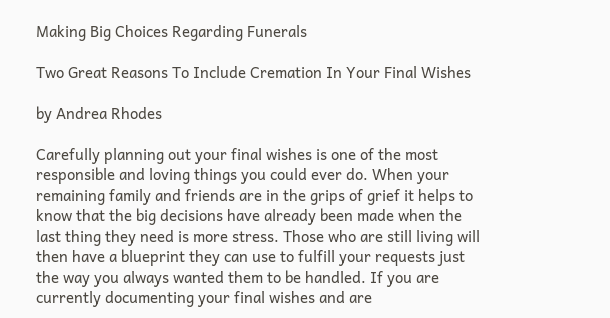Making Big Choices Regarding Funerals

Two Great Reasons To Include Cremation In Your Final Wishes

by Andrea Rhodes

Carefully planning out your final wishes is one of the most responsible and loving things you could ever do. When your remaining family and friends are in the grips of grief it helps to know that the big decisions have already been made when the last thing they need is more stress. Those who are still living will then have a blueprint they can use to fulfill your requests just the way you always wanted them to be handled. If you are currently documenting your final wishes and are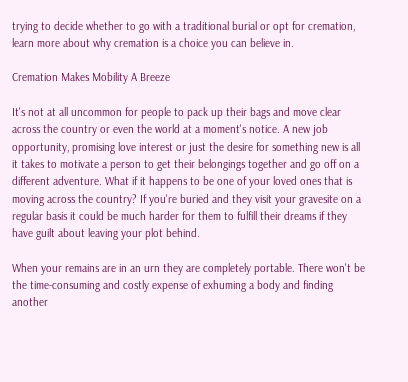trying to decide whether to go with a traditional burial or opt for cremation, learn more about why cremation is a choice you can believe in.

Cremation Makes Mobility A Breeze

It's not at all uncommon for people to pack up their bags and move clear across the country or even the world at a moment's notice. A new job opportunity, promising love interest or just the desire for something new is all it takes to motivate a person to get their belongings together and go off on a different adventure. What if it happens to be one of your loved ones that is moving across the country? If you're buried and they visit your gravesite on a regular basis it could be much harder for them to fulfill their dreams if they have guilt about leaving your plot behind.

When your remains are in an urn they are completely portable. There won't be the time-consuming and costly expense of exhuming a body and finding another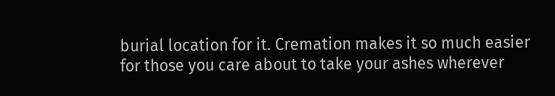burial location for it. Cremation makes it so much easier for those you care about to take your ashes wherever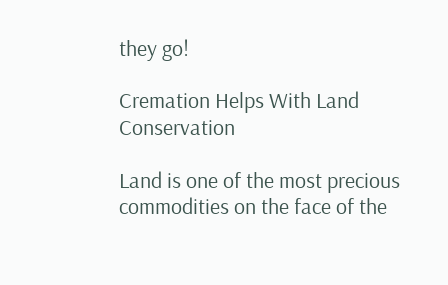they go!

Cremation Helps With Land Conservation

Land is one of the most precious commodities on the face of the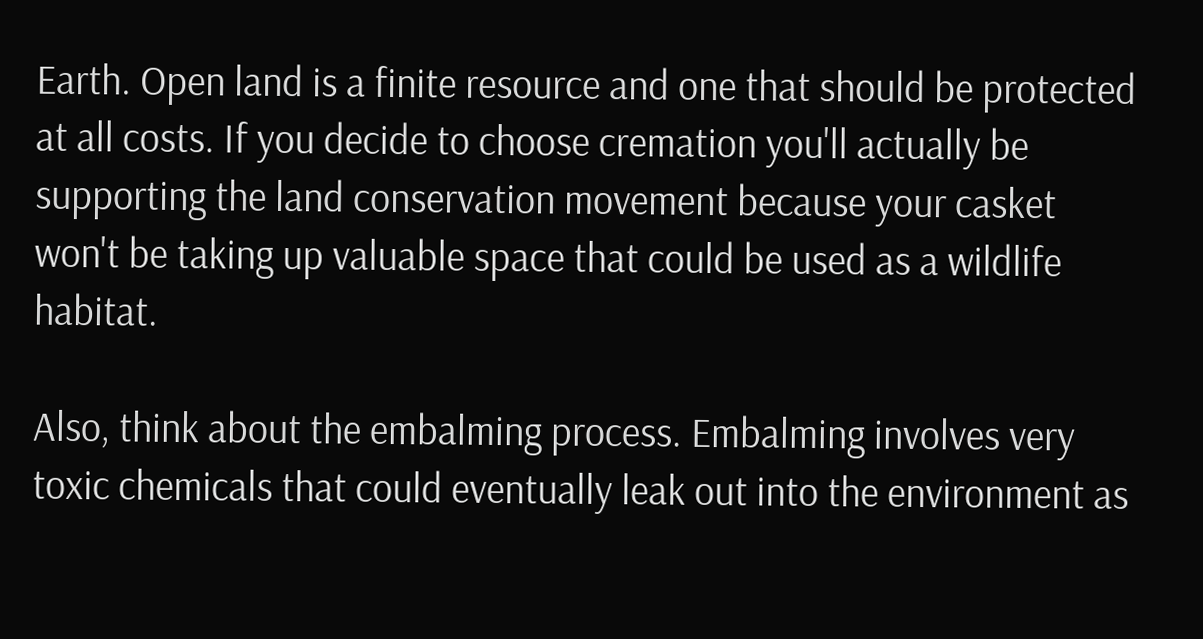Earth. Open land is a finite resource and one that should be protected at all costs. If you decide to choose cremation you'll actually be supporting the land conservation movement because your casket won't be taking up valuable space that could be used as a wildlife habitat.

Also, think about the embalming process. Embalming involves very toxic chemicals that could eventually leak out into the environment as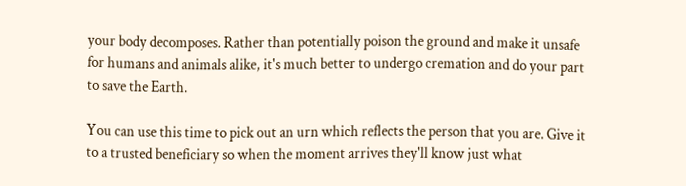your body decomposes. Rather than potentially poison the ground and make it unsafe for humans and animals alike, it's much better to undergo cremation and do your part to save the Earth.

You can use this time to pick out an urn which reflects the person that you are. Give it to a trusted beneficiary so when the moment arrives they'll know just what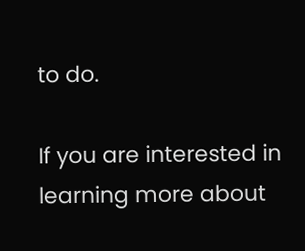to do.

If you are interested in learning more about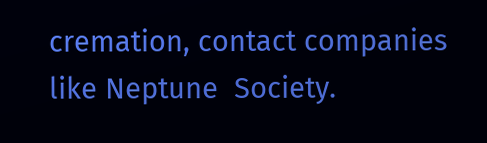cremation, contact companies like Neptune  Society.